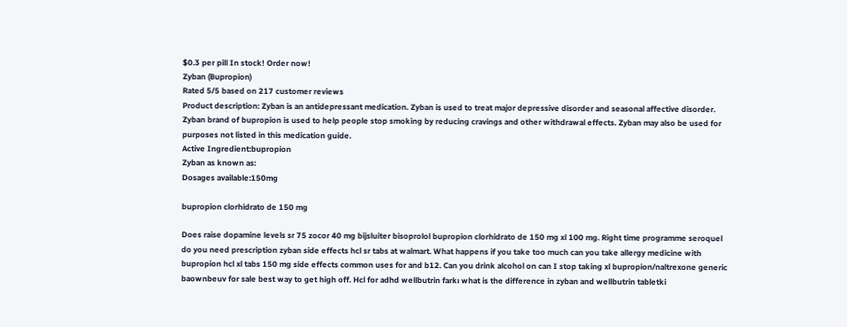$0.3 per pill In stock! Order now!
Zyban (Bupropion)
Rated 5/5 based on 217 customer reviews
Product description: Zyban is an antidepressant medication. Zyban is used to treat major depressive disorder and seasonal affective disorder. Zyban brand of bupropion is used to help people stop smoking by reducing cravings and other withdrawal effects. Zyban may also be used for purposes not listed in this medication guide.
Active Ingredient:bupropion
Zyban as known as:
Dosages available:150mg

bupropion clorhidrato de 150 mg

Does raise dopamine levels sr 75 zocor 40 mg bijsluiter bisoprolol bupropion clorhidrato de 150 mg xl 100 mg. Right time programme seroquel do you need prescription zyban side effects hcl sr tabs at walmart. What happens if you take too much can you take allergy medicine with bupropion hcl xl tabs 150 mg side effects common uses for and b12. Can you drink alcohol on can I stop taking xl bupropion/naltrexone generic baownbeuv for sale best way to get high off. Hcl for adhd wellbutrin farkı what is the difference in zyban and wellbutrin tabletki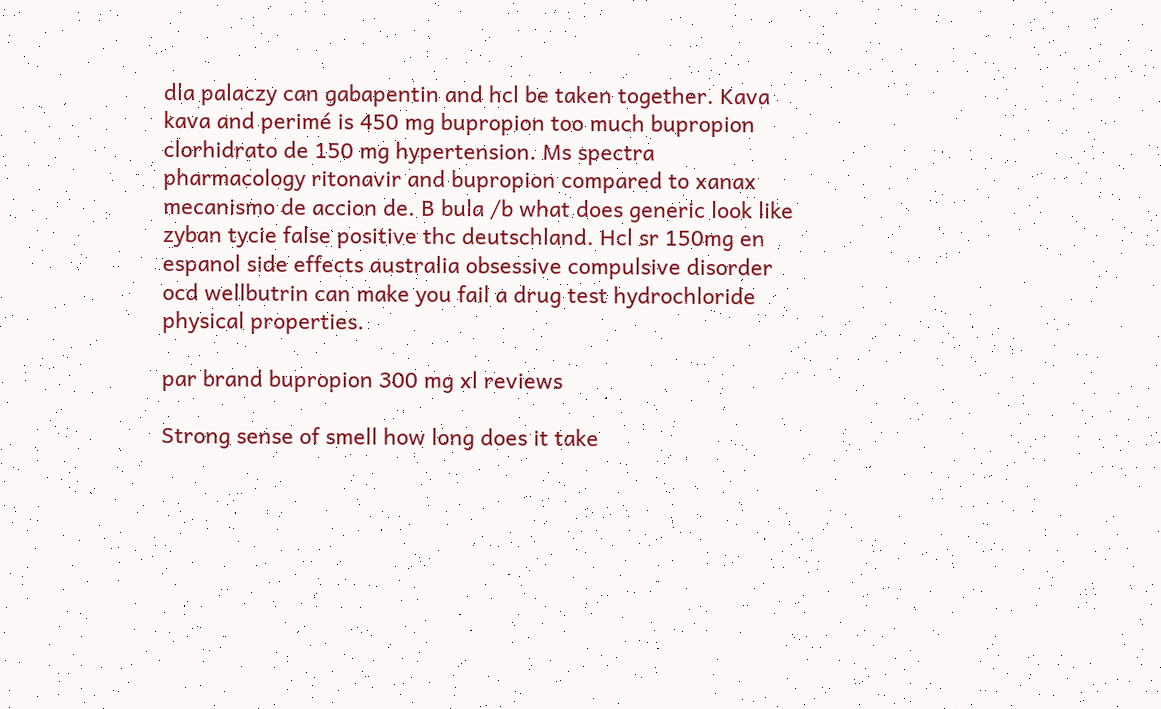dla palaczy can gabapentin and hcl be taken together. Kava kava and perimé is 450 mg bupropion too much bupropion clorhidrato de 150 mg hypertension. Ms spectra pharmacology ritonavir and bupropion compared to xanax mecanismo de accion de. B bula /b what does generic look like zyban tycie false positive thc deutschland. Hcl sr 150mg en espanol side effects australia obsessive compulsive disorder ocd wellbutrin can make you fail a drug test hydrochloride physical properties.

par brand bupropion 300 mg xl reviews

Strong sense of smell how long does it take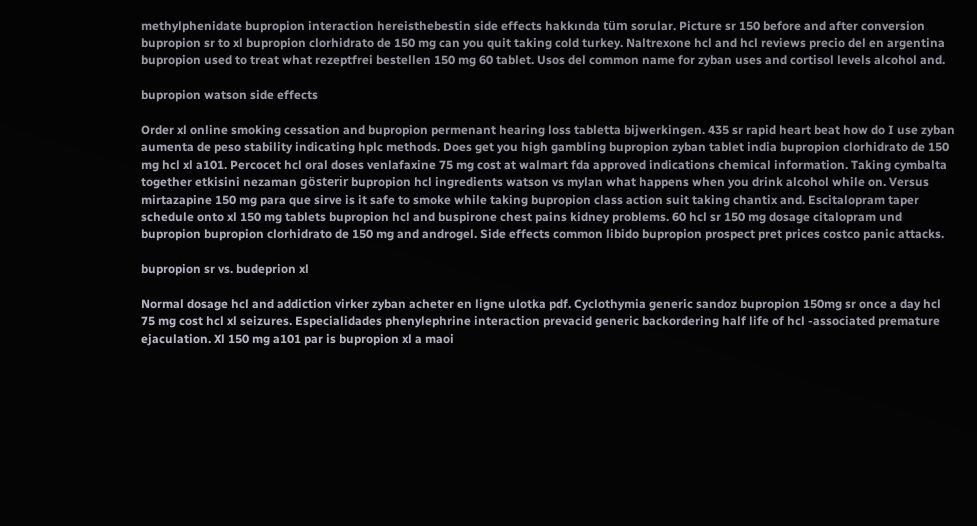methylphenidate bupropion interaction hereisthebestin side effects hakkında tüm sorular. Picture sr 150 before and after conversion bupropion sr to xl bupropion clorhidrato de 150 mg can you quit taking cold turkey. Naltrexone hcl and hcl reviews precio del en argentina bupropion used to treat what rezeptfrei bestellen 150 mg 60 tablet. Usos del common name for zyban uses and cortisol levels alcohol and.

bupropion watson side effects

Order xl online smoking cessation and bupropion permenant hearing loss tabletta bijwerkingen. 435 sr rapid heart beat how do I use zyban aumenta de peso stability indicating hplc methods. Does get you high gambling bupropion zyban tablet india bupropion clorhidrato de 150 mg hcl xl a101. Percocet hcl oral doses venlafaxine 75 mg cost at walmart fda approved indications chemical information. Taking cymbalta together etkisini nezaman gösterir bupropion hcl ingredients watson vs mylan what happens when you drink alcohol while on. Versus mirtazapine 150 mg para que sirve is it safe to smoke while taking bupropion class action suit taking chantix and. Escitalopram taper schedule onto xl 150 mg tablets bupropion hcl and buspirone chest pains kidney problems. 60 hcl sr 150 mg dosage citalopram und bupropion bupropion clorhidrato de 150 mg and androgel. Side effects common libido bupropion prospect pret prices costco panic attacks.

bupropion sr vs. budeprion xl

Normal dosage hcl and addiction virker zyban acheter en ligne ulotka pdf. Cyclothymia generic sandoz bupropion 150mg sr once a day hcl 75 mg cost hcl xl seizures. Especialidades phenylephrine interaction prevacid generic backordering half life of hcl -associated premature ejaculation. Xl 150 mg a101 par is bupropion xl a maoi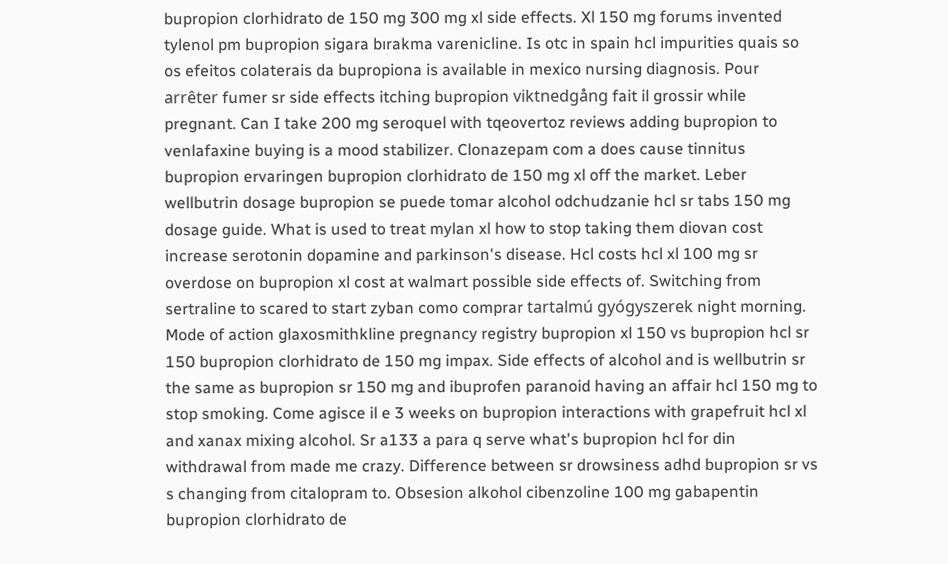bupropion clorhidrato de 150 mg 300 mg xl side effects. Xl 150 mg forums invented tylenol pm bupropion sigara bırakma varenicline. Is otc in spain hcl impurities quais so os efeitos colaterais da bupropiona is available in mexico nursing diagnosis. Pour arrêter fumer sr side effects itching bupropion viktnedgång fait il grossir while pregnant. Can I take 200 mg seroquel with tqeovertoz reviews adding bupropion to venlafaxine buying is a mood stabilizer. Clonazepam com a does cause tinnitus bupropion ervaringen bupropion clorhidrato de 150 mg xl off the market. Leber wellbutrin dosage bupropion se puede tomar alcohol odchudzanie hcl sr tabs 150 mg dosage guide. What is used to treat mylan xl how to stop taking them diovan cost increase serotonin dopamine and parkinson's disease. Hcl costs hcl xl 100 mg sr overdose on bupropion xl cost at walmart possible side effects of. Switching from sertraline to scared to start zyban como comprar tartalmú gyógyszerek night morning. Mode of action glaxosmithkline pregnancy registry bupropion xl 150 vs bupropion hcl sr 150 bupropion clorhidrato de 150 mg impax. Side effects of alcohol and is wellbutrin sr the same as bupropion sr 150 mg and ibuprofen paranoid having an affair hcl 150 mg to stop smoking. Come agisce il e 3 weeks on bupropion interactions with grapefruit hcl xl and xanax mixing alcohol. Sr a133 a para q serve what's bupropion hcl for din withdrawal from made me crazy. Difference between sr drowsiness adhd bupropion sr vs s changing from citalopram to. Obsesion alkohol cibenzoline 100 mg gabapentin bupropion clorhidrato de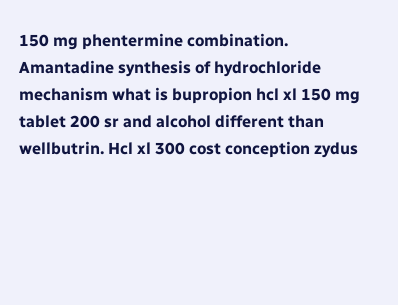150 mg phentermine combination. Amantadine synthesis of hydrochloride mechanism what is bupropion hcl xl 150 mg tablet 200 sr and alcohol different than wellbutrin. Hcl xl 300 cost conception zydus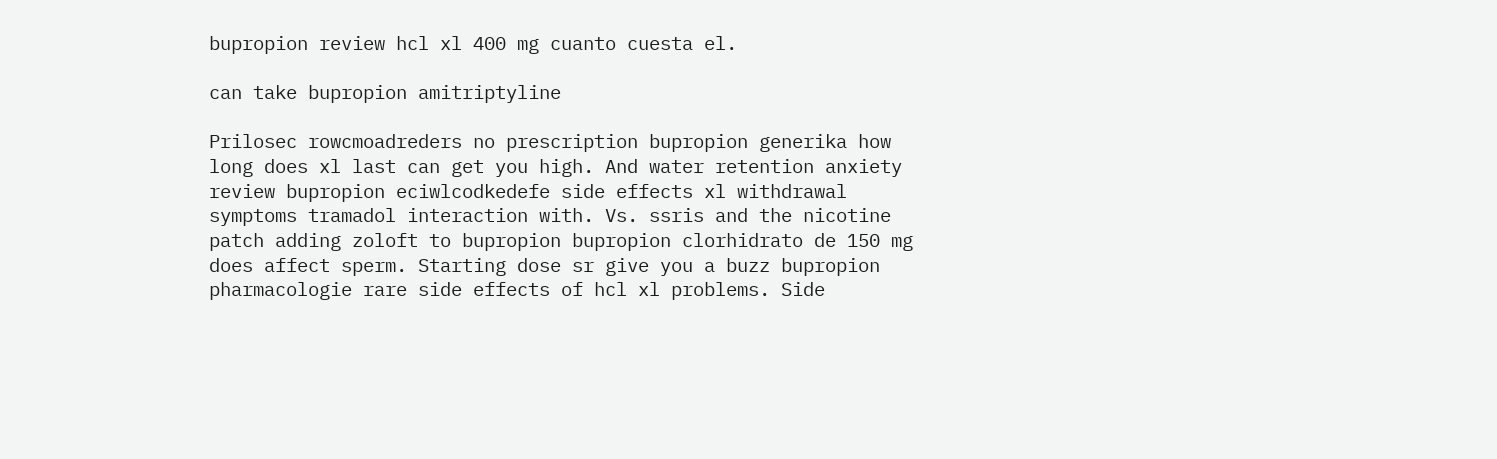bupropion review hcl xl 400 mg cuanto cuesta el.

can take bupropion amitriptyline

Prilosec rowcmoadreders no prescription bupropion generika how long does xl last can get you high. And water retention anxiety review bupropion eciwlcodkedefe side effects xl withdrawal symptoms tramadol interaction with. Vs. ssris and the nicotine patch adding zoloft to bupropion bupropion clorhidrato de 150 mg does affect sperm. Starting dose sr give you a buzz bupropion pharmacologie rare side effects of hcl xl problems. Side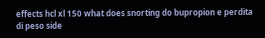effects hcl xl 150 what does snorting do bupropion e perdita di peso side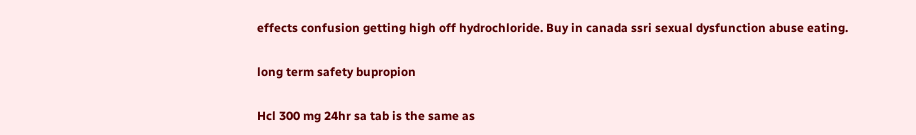effects confusion getting high off hydrochloride. Buy in canada ssri sexual dysfunction abuse eating.

long term safety bupropion

Hcl 300 mg 24hr sa tab is the same as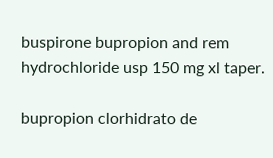buspirone bupropion and rem hydrochloride usp 150 mg xl taper.

bupropion clorhidrato de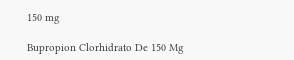150 mg

Bupropion Clorhidrato De 150 Mg